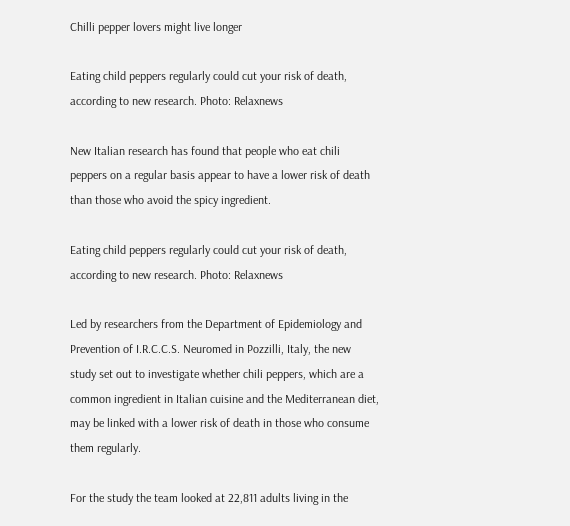Chilli pepper lovers might live longer

Eating child peppers regularly could cut your risk of death, according to new research. Photo: Relaxnews

New Italian research has found that people who eat chili peppers on a regular basis appear to have a lower risk of death than those who avoid the spicy ingredient.

Eating child peppers regularly could cut your risk of death, according to new research. Photo: Relaxnews

Led by researchers from the Department of Epidemiology and Prevention of I.R.C.C.S. Neuromed in Pozzilli, Italy, the new study set out to investigate whether chili peppers, which are a common ingredient in Italian cuisine and the Mediterranean diet, may be linked with a lower risk of death in those who consume them regularly.

For the study the team looked at 22,811 adults living in the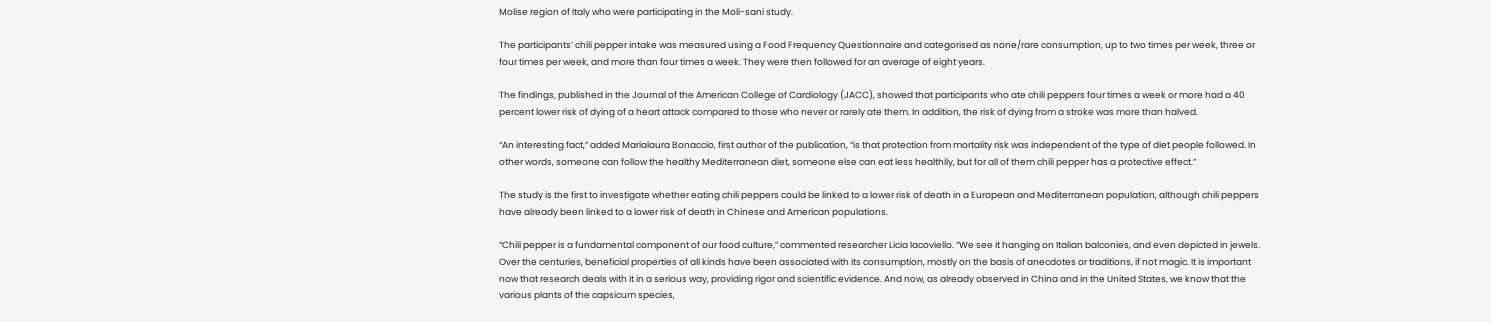Molise region of Italy who were participating in the Moli-sani study.

The participants’ chili pepper intake was measured using a Food Frequency Questionnaire and categorised as none/rare consumption, up to two times per week, three or four times per week, and more than four times a week. They were then followed for an average of eight years.

The findings, published in the Journal of the American College of Cardiology (JACC), showed that participants who ate chili peppers four times a week or more had a 40 percent lower risk of dying of a heart attack compared to those who never or rarely ate them. In addition, the risk of dying from a stroke was more than halved.

“An interesting fact,” added Marialaura Bonaccio, first author of the publication, “is that protection from mortality risk was independent of the type of diet people followed. In other words, someone can follow the healthy Mediterranean diet, someone else can eat less healthily, but for all of them chili pepper has a protective effect.”

The study is the first to investigate whether eating chili peppers could be linked to a lower risk of death in a European and Mediterranean population, although chili peppers have already been linked to a lower risk of death in Chinese and American populations.

“Chili pepper is a fundamental component of our food culture,” commented researcher Licia Iacoviello. “We see it hanging on Italian balconies, and even depicted in jewels. Over the centuries, beneficial properties of all kinds have been associated with its consumption, mostly on the basis of anecdotes or traditions, if not magic. It is important now that research deals with it in a serious way, providing rigor and scientific evidence. And now, as already observed in China and in the United States, we know that the various plants of the capsicum species,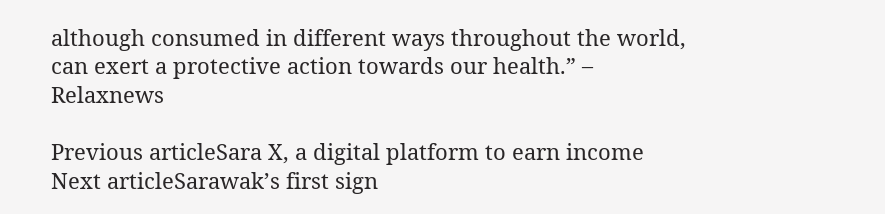although consumed in different ways throughout the world, can exert a protective action towards our health.” – Relaxnews

Previous articleSara X, a digital platform to earn income
Next articleSarawak’s first sign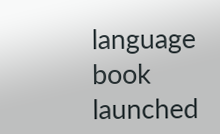language book launched